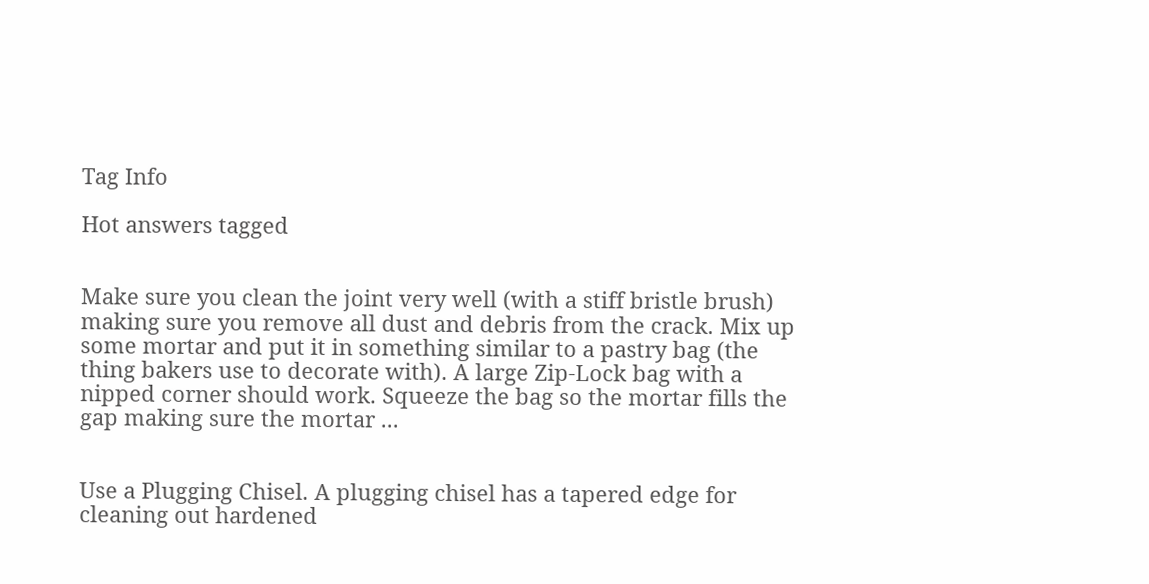Tag Info

Hot answers tagged


Make sure you clean the joint very well (with a stiff bristle brush) making sure you remove all dust and debris from the crack. Mix up some mortar and put it in something similar to a pastry bag (the thing bakers use to decorate with). A large Zip-Lock bag with a nipped corner should work. Squeeze the bag so the mortar fills the gap making sure the mortar ...


Use a Plugging Chisel. A plugging chisel has a tapered edge for cleaning out hardened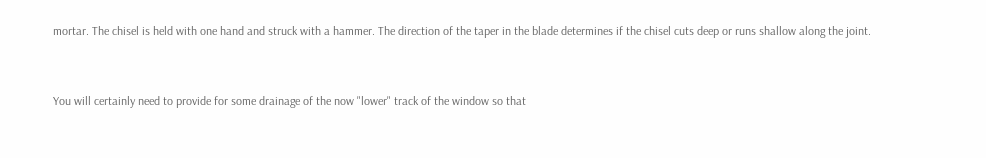mortar. The chisel is held with one hand and struck with a hammer. The direction of the taper in the blade determines if the chisel cuts deep or runs shallow along the joint.


You will certainly need to provide for some drainage of the now "lower" track of the window so that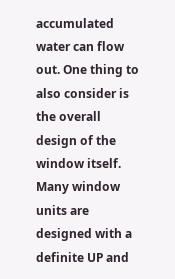accumulated water can flow out. One thing to also consider is the overall design of the window itself. Many window units are designed with a definite UP and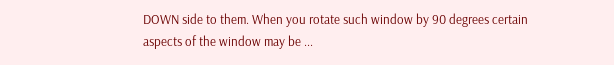DOWN side to them. When you rotate such window by 90 degrees certain aspects of the window may be ...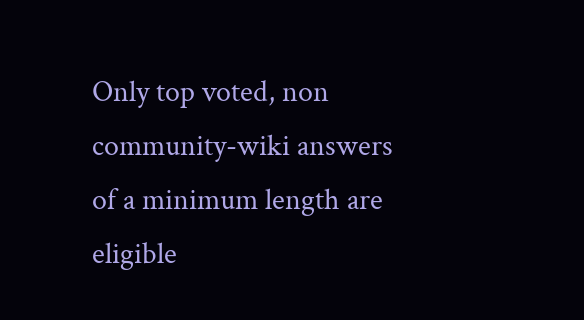Only top voted, non community-wiki answers of a minimum length are eligible